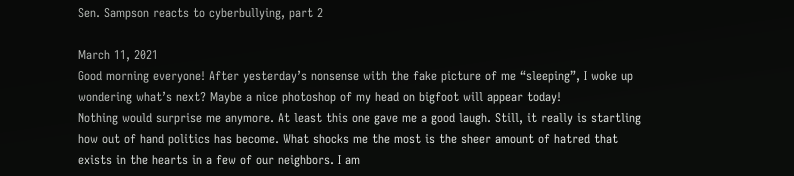Sen. Sampson reacts to cyberbullying, part 2

March 11, 2021
Good morning everyone! After yesterday’s nonsense with the fake picture of me “sleeping”, I woke up wondering what’s next? Maybe a nice photoshop of my head on bigfoot will appear today!
Nothing would surprise me anymore. At least this one gave me a good laugh. Still, it really is startling how out of hand politics has become. What shocks me the most is the sheer amount of hatred that exists in the hearts in a few of our neighbors. I am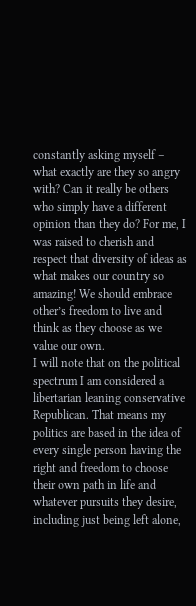constantly asking myself – what exactly are they so angry with? Can it really be others who simply have a different opinion than they do? For me, I was raised to cherish and respect that diversity of ideas as what makes our country so amazing! We should embrace other’s freedom to live and think as they choose as we value our own.
I will note that on the political spectrum I am considered a libertarian leaning conservative Republican. That means my politics are based in the idea of every single person having the right and freedom to choose their own path in life and whatever pursuits they desire, including just being left alone,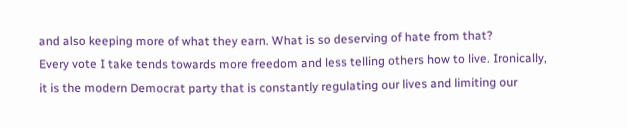and also keeping more of what they earn. What is so deserving of hate from that?
Every vote I take tends towards more freedom and less telling others how to live. Ironically, it is the modern Democrat party that is constantly regulating our lives and limiting our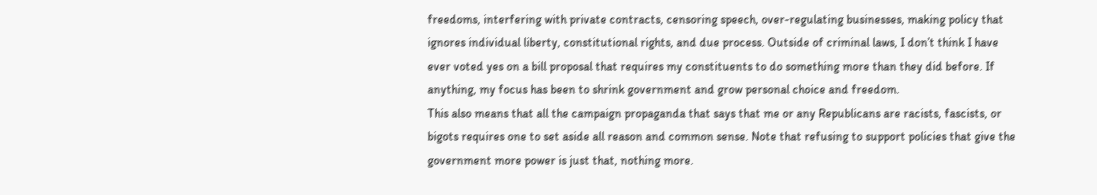freedoms, interfering with private contracts, censoring speech, over-regulating businesses, making policy that ignores individual liberty, constitutional rights, and due process. Outside of criminal laws, I don’t think I have ever voted yes on a bill proposal that requires my constituents to do something more than they did before. If anything, my focus has been to shrink government and grow personal choice and freedom.
This also means that all the campaign propaganda that says that me or any Republicans are racists, fascists, or bigots requires one to set aside all reason and common sense. Note that refusing to support policies that give the government more power is just that, nothing more.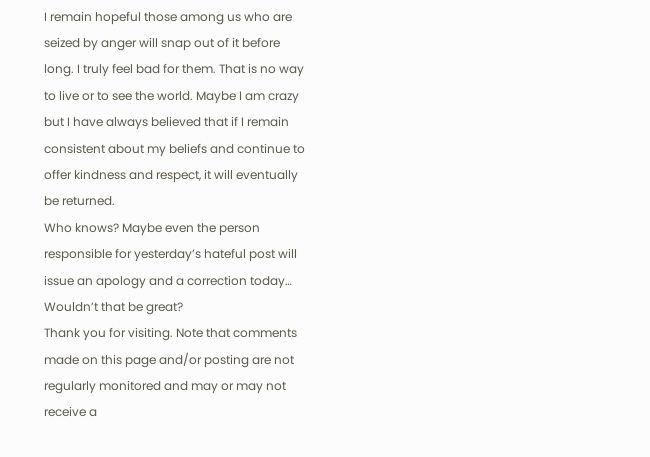I remain hopeful those among us who are seized by anger will snap out of it before long. I truly feel bad for them. That is no way to live or to see the world. Maybe I am crazy but I have always believed that if I remain consistent about my beliefs and continue to offer kindness and respect, it will eventually be returned.
Who knows? Maybe even the person responsible for yesterday’s hateful post will issue an apology and a correction today…
Wouldn’t that be great?
Thank you for visiting. Note that comments made on this page and/or posting are not regularly monitored and may or may not receive a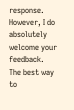response. However, I do absolutely welcome your feedback. The best way to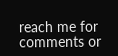reach me for comments or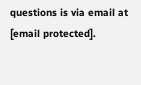questions is via email at [email protected].